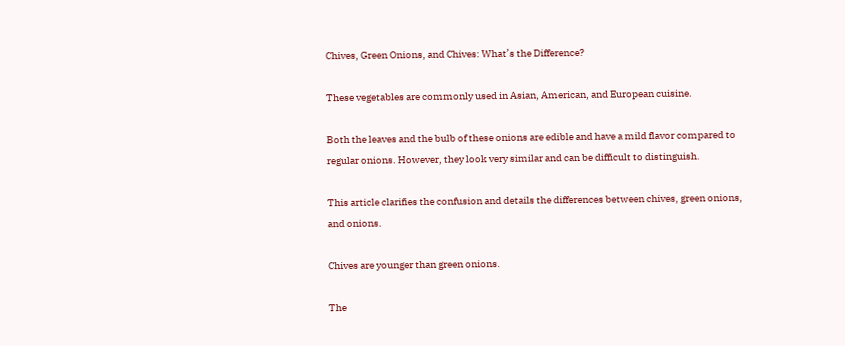Chives, Green Onions, and Chives: What’s the Difference?

These vegetables are commonly used in Asian, American, and European cuisine.

Both the leaves and the bulb of these onions are edible and have a mild flavor compared to regular onions. However, they look very similar and can be difficult to distinguish.

This article clarifies the confusion and details the differences between chives, green onions, and onions.

Chives are younger than green onions.

The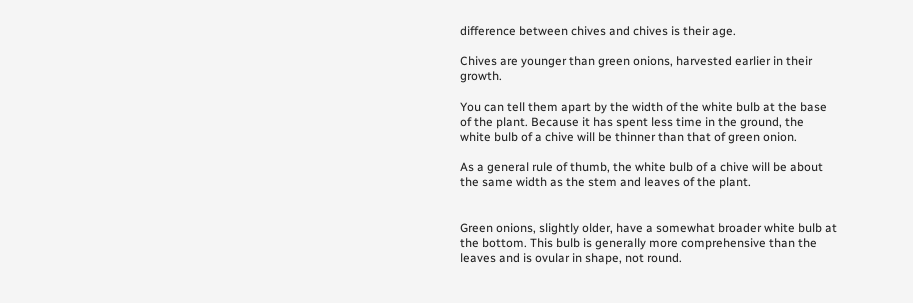difference between chives and chives is their age.

Chives are younger than green onions, harvested earlier in their growth.

You can tell them apart by the width of the white bulb at the base of the plant. Because it has spent less time in the ground, the white bulb of a chive will be thinner than that of green onion.

As a general rule of thumb, the white bulb of a chive will be about the same width as the stem and leaves of the plant.


Green onions, slightly older, have a somewhat broader white bulb at the bottom. This bulb is generally more comprehensive than the leaves and is ovular in shape, not round.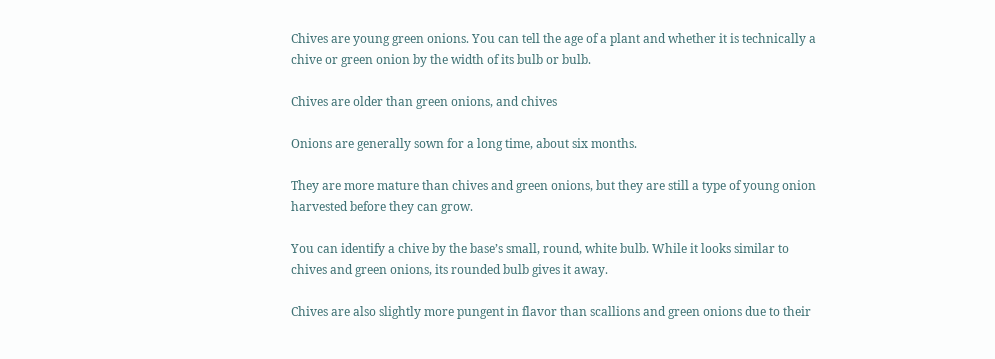Chives are young green onions. You can tell the age of a plant and whether it is technically a chive or green onion by the width of its bulb or bulb.

Chives are older than green onions, and chives

Onions are generally sown for a long time, about six months.

They are more mature than chives and green onions, but they are still a type of young onion harvested before they can grow.

You can identify a chive by the base’s small, round, white bulb. While it looks similar to chives and green onions, its rounded bulb gives it away.

Chives are also slightly more pungent in flavor than scallions and green onions due to their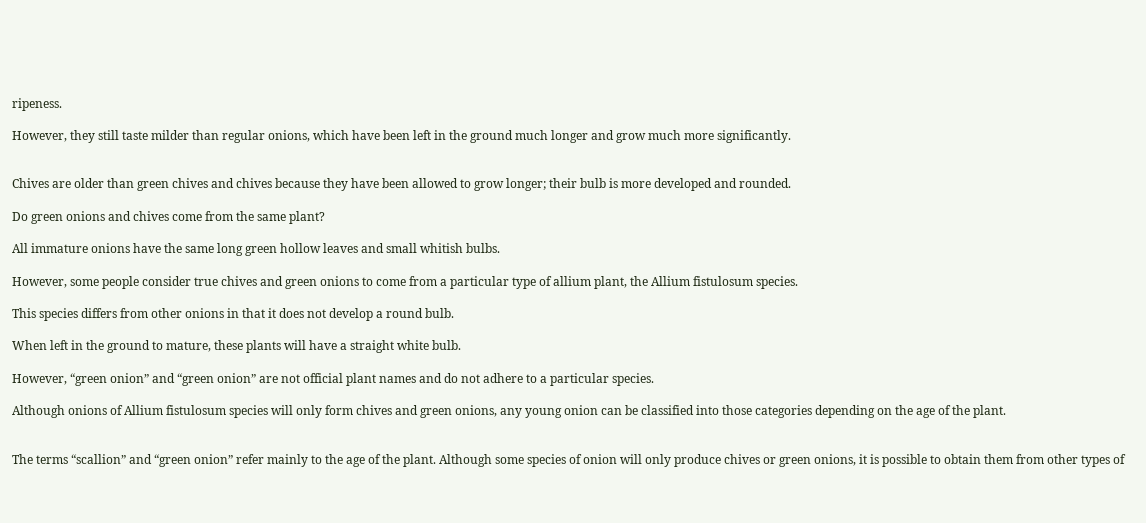ripeness.

However, they still taste milder than regular onions, which have been left in the ground much longer and grow much more significantly.


Chives are older than green chives and chives because they have been allowed to grow longer; their bulb is more developed and rounded.

Do green onions and chives come from the same plant?

All immature onions have the same long green hollow leaves and small whitish bulbs.

However, some people consider true chives and green onions to come from a particular type of allium plant, the Allium fistulosum species.

This species differs from other onions in that it does not develop a round bulb.

When left in the ground to mature, these plants will have a straight white bulb.

However, “green onion” and “green onion” are not official plant names and do not adhere to a particular species.

Although onions of Allium fistulosum species will only form chives and green onions, any young onion can be classified into those categories depending on the age of the plant.


The terms “scallion” and “green onion” refer mainly to the age of the plant. Although some species of onion will only produce chives or green onions, it is possible to obtain them from other types of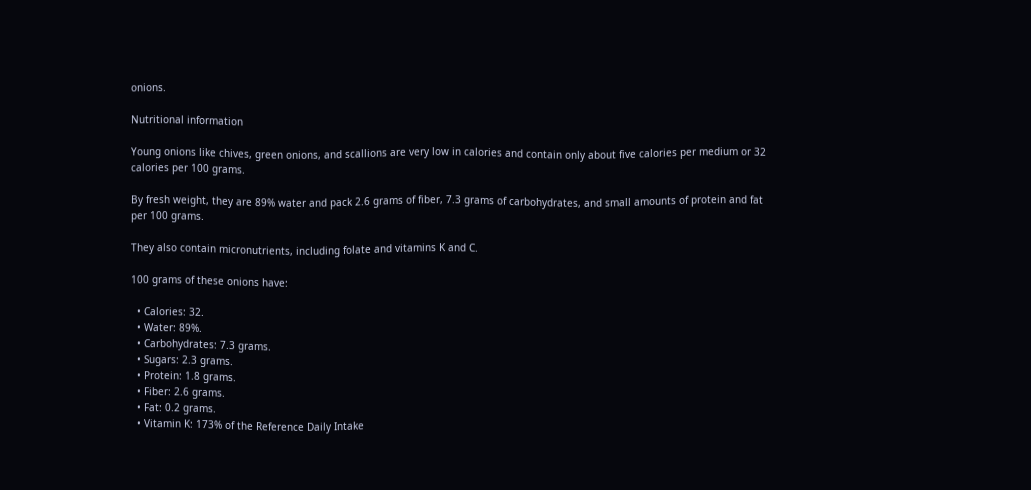onions.

Nutritional information

Young onions like chives, green onions, and scallions are very low in calories and contain only about five calories per medium or 32 calories per 100 grams.

By fresh weight, they are 89% water and pack 2.6 grams of fiber, 7.3 grams of carbohydrates, and small amounts of protein and fat per 100 grams.

They also contain micronutrients, including folate and vitamins K and C.

100 grams of these onions have:

  • Calories: 32.
  • Water: 89%.
  • Carbohydrates: 7.3 grams.
  • Sugars: 2.3 grams.
  • Protein: 1.8 grams.
  • Fiber: 2.6 grams.
  • Fat: 0.2 grams.
  • Vitamin K: 173% of the Reference Daily Intake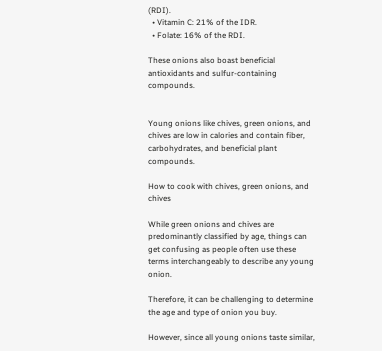(RDI).
  • Vitamin C: 21% of the IDR.
  • Folate: 16% of the RDI.

These onions also boast beneficial antioxidants and sulfur-containing compounds.


Young onions like chives, green onions, and chives are low in calories and contain fiber, carbohydrates, and beneficial plant compounds.

How to cook with chives, green onions, and chives

While green onions and chives are predominantly classified by age, things can get confusing as people often use these terms interchangeably to describe any young onion.

Therefore, it can be challenging to determine the age and type of onion you buy.

However, since all young onions taste similar,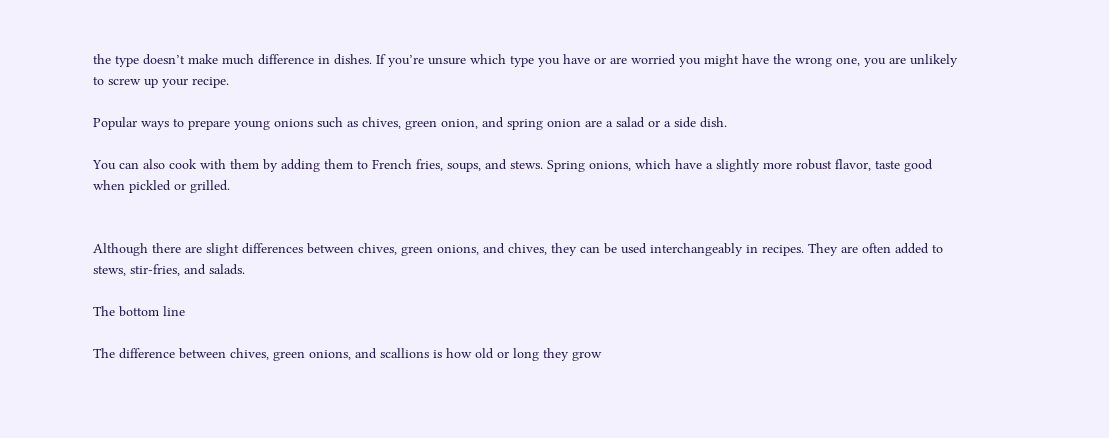the type doesn’t make much difference in dishes. If you’re unsure which type you have or are worried you might have the wrong one, you are unlikely to screw up your recipe.

Popular ways to prepare young onions such as chives, green onion, and spring onion are a salad or a side dish.

You can also cook with them by adding them to French fries, soups, and stews. Spring onions, which have a slightly more robust flavor, taste good when pickled or grilled.


Although there are slight differences between chives, green onions, and chives, they can be used interchangeably in recipes. They are often added to stews, stir-fries, and salads.

The bottom line

The difference between chives, green onions, and scallions is how old or long they grow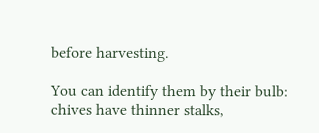before harvesting.

You can identify them by their bulb: chives have thinner stalks,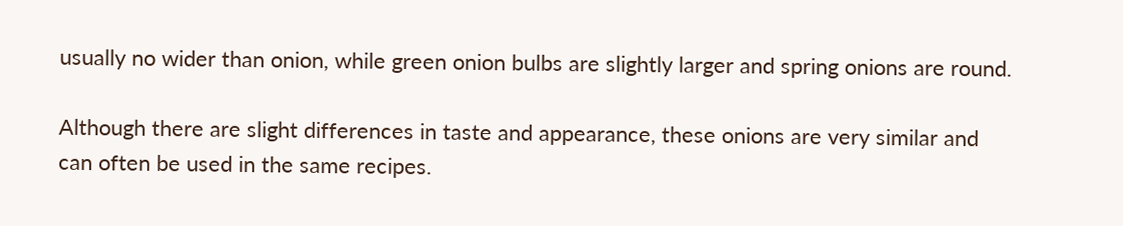usually no wider than onion, while green onion bulbs are slightly larger and spring onions are round.

Although there are slight differences in taste and appearance, these onions are very similar and can often be used in the same recipes.